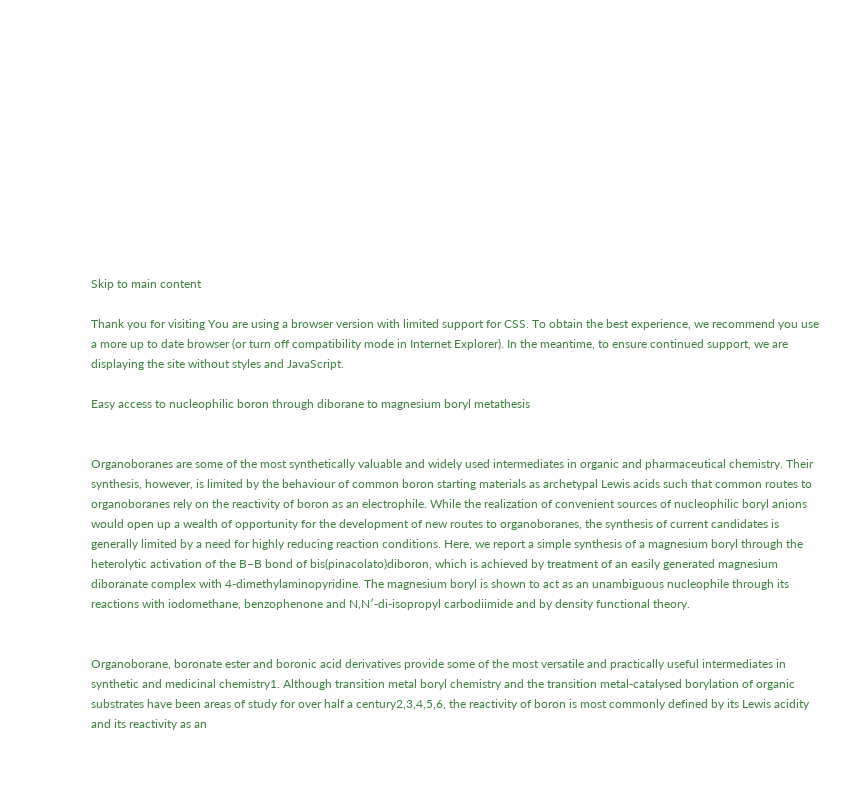Skip to main content

Thank you for visiting You are using a browser version with limited support for CSS. To obtain the best experience, we recommend you use a more up to date browser (or turn off compatibility mode in Internet Explorer). In the meantime, to ensure continued support, we are displaying the site without styles and JavaScript.

Easy access to nucleophilic boron through diborane to magnesium boryl metathesis


Organoboranes are some of the most synthetically valuable and widely used intermediates in organic and pharmaceutical chemistry. Their synthesis, however, is limited by the behaviour of common boron starting materials as archetypal Lewis acids such that common routes to organoboranes rely on the reactivity of boron as an electrophile. While the realization of convenient sources of nucleophilic boryl anions would open up a wealth of opportunity for the development of new routes to organoboranes, the synthesis of current candidates is generally limited by a need for highly reducing reaction conditions. Here, we report a simple synthesis of a magnesium boryl through the heterolytic activation of the B–B bond of bis(pinacolato)diboron, which is achieved by treatment of an easily generated magnesium diboranate complex with 4-dimethylaminopyridine. The magnesium boryl is shown to act as an unambiguous nucleophile through its reactions with iodomethane, benzophenone and N,N′-di-isopropyl carbodiimide and by density functional theory.


Organoborane, boronate ester and boronic acid derivatives provide some of the most versatile and practically useful intermediates in synthetic and medicinal chemistry1. Although transition metal boryl chemistry and the transition metal-catalysed borylation of organic substrates have been areas of study for over half a century2,3,4,5,6, the reactivity of boron is most commonly defined by its Lewis acidity and its reactivity as an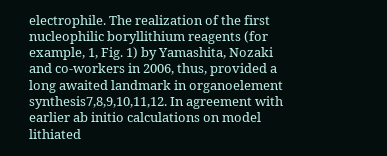electrophile. The realization of the first nucleophilic boryllithium reagents (for example, 1, Fig. 1) by Yamashita, Nozaki and co-workers in 2006, thus, provided a long awaited landmark in organoelement synthesis7,8,9,10,11,12. In agreement with earlier ab initio calculations on model lithiated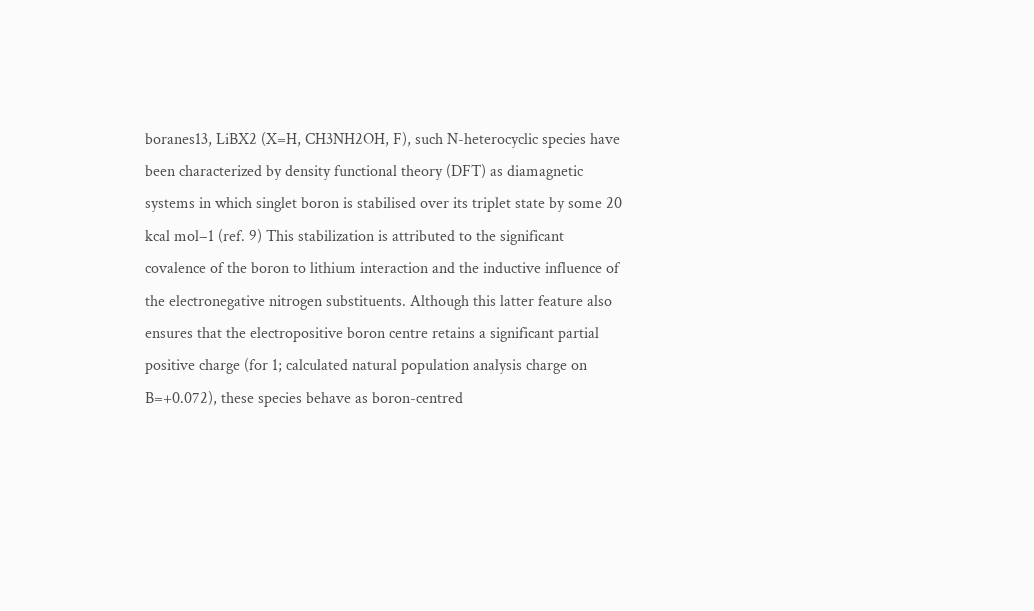boranes13, LiBX2 (X=H, CH3NH2OH, F), such N-heterocyclic species have been characterized by density functional theory (DFT) as diamagnetic systems in which singlet boron is stabilised over its triplet state by some 20 kcal mol−1 (ref. 9) This stabilization is attributed to the significant covalence of the boron to lithium interaction and the inductive influence of the electronegative nitrogen substituents. Although this latter feature also ensures that the electropositive boron centre retains a significant partial positive charge (for 1; calculated natural population analysis charge on B=+0.072), these species behave as boron-centred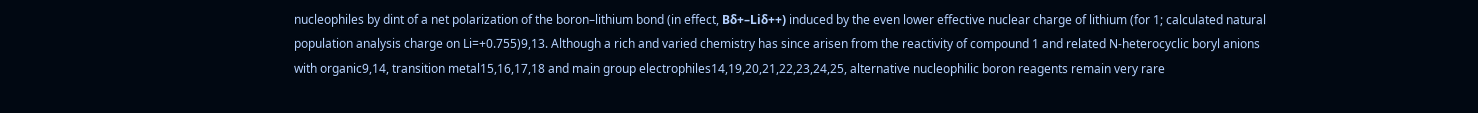nucleophiles by dint of a net polarization of the boron–lithium bond (in effect, Bδ+–Liδ++) induced by the even lower effective nuclear charge of lithium (for 1; calculated natural population analysis charge on Li=+0.755)9,13. Although a rich and varied chemistry has since arisen from the reactivity of compound 1 and related N-heterocyclic boryl anions with organic9,14, transition metal15,16,17,18 and main group electrophiles14,19,20,21,22,23,24,25, alternative nucleophilic boron reagents remain very rare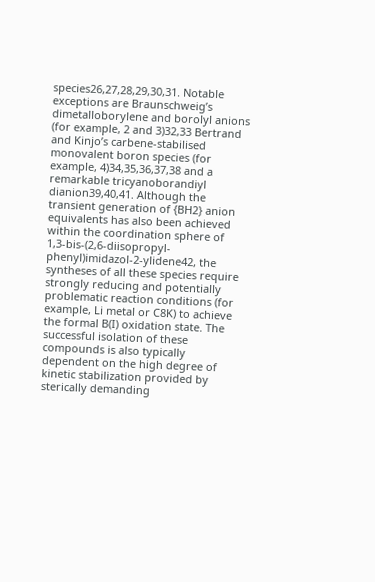species26,27,28,29,30,31. Notable exceptions are Braunschweig’s dimetalloborylene and borolyl anions (for example, 2 and 3)32,33 Bertrand and Kinjo’s carbene-stabilised monovalent boron species (for example, 4)34,35,36,37,38 and a remarkable tricyanoborandiyl dianion39,40,41. Although the transient generation of {BH2} anion equivalents has also been achieved within the coordination sphere of 1,3-bis-(2,6-diisopropyl-phenyl)imidazol-2-ylidene42, the syntheses of all these species require strongly reducing and potentially problematic reaction conditions (for example, Li metal or C8K) to achieve the formal B(I) oxidation state. The successful isolation of these compounds is also typically dependent on the high degree of kinetic stabilization provided by sterically demanding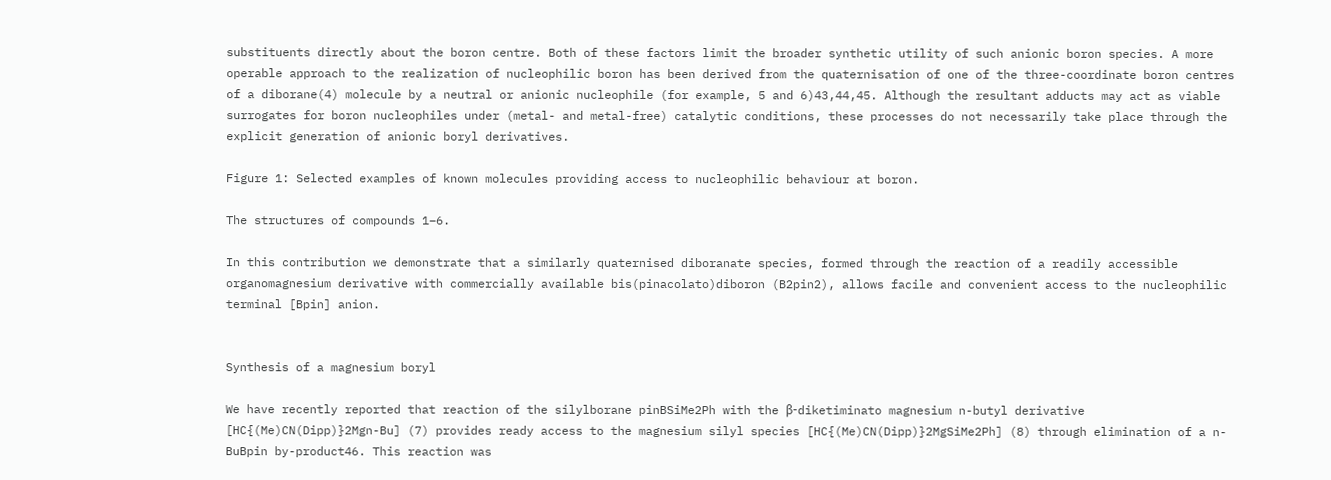substituents directly about the boron centre. Both of these factors limit the broader synthetic utility of such anionic boron species. A more operable approach to the realization of nucleophilic boron has been derived from the quaternisation of one of the three-coordinate boron centres of a diborane(4) molecule by a neutral or anionic nucleophile (for example, 5 and 6)43,44,45. Although the resultant adducts may act as viable surrogates for boron nucleophiles under (metal- and metal-free) catalytic conditions, these processes do not necessarily take place through the explicit generation of anionic boryl derivatives.

Figure 1: Selected examples of known molecules providing access to nucleophilic behaviour at boron.

The structures of compounds 1–6.

In this contribution we demonstrate that a similarly quaternised diboranate species, formed through the reaction of a readily accessible organomagnesium derivative with commercially available bis(pinacolato)diboron (B2pin2), allows facile and convenient access to the nucleophilic terminal [Bpin] anion.


Synthesis of a magnesium boryl

We have recently reported that reaction of the silylborane pinBSiMe2Ph with the β-diketiminato magnesium n-butyl derivative [HC{(Me)CN(Dipp)}2Mgn-Bu] (7) provides ready access to the magnesium silyl species [HC{(Me)CN(Dipp)}2MgSiMe2Ph] (8) through elimination of a n-BuBpin by-product46. This reaction was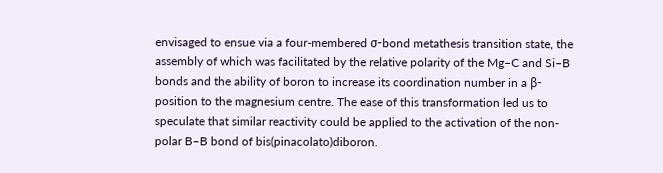envisaged to ensue via a four-membered σ-bond metathesis transition state, the assembly of which was facilitated by the relative polarity of the Mg–C and Si–B bonds and the ability of boron to increase its coordination number in a β-position to the magnesium centre. The ease of this transformation led us to speculate that similar reactivity could be applied to the activation of the non-polar B–B bond of bis(pinacolato)diboron.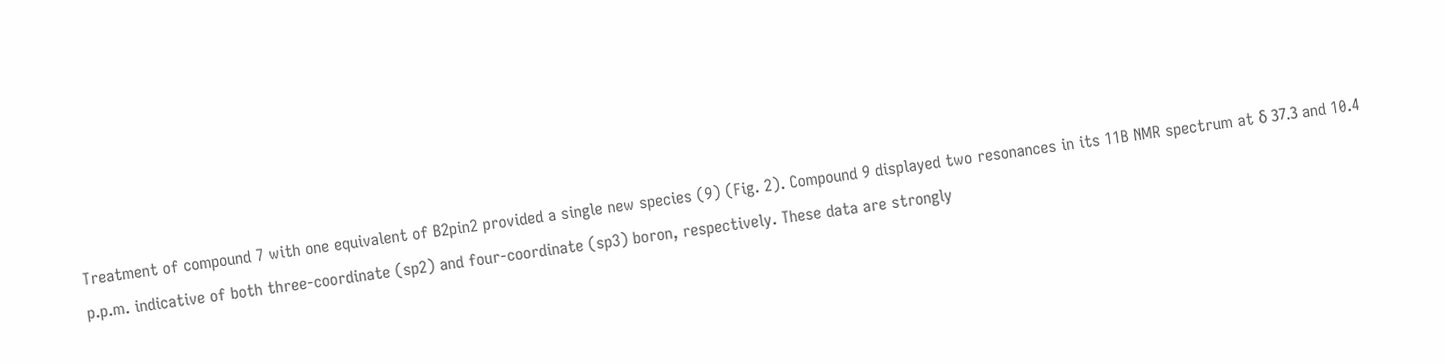Treatment of compound 7 with one equivalent of B2pin2 provided a single new species (9) (Fig. 2). Compound 9 displayed two resonances in its 11B NMR spectrum at δ 37.3 and 10.4 p.p.m. indicative of both three-coordinate (sp2) and four-coordinate (sp3) boron, respectively. These data are strongly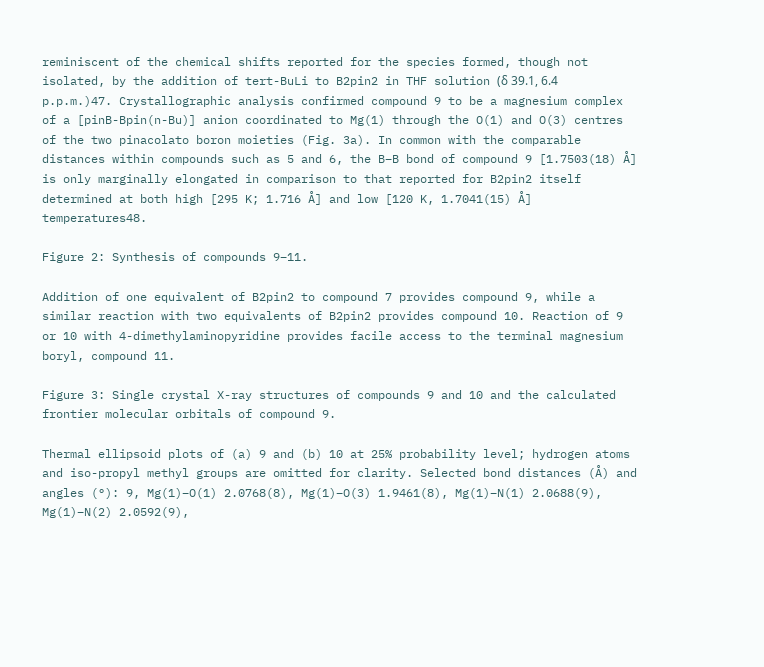reminiscent of the chemical shifts reported for the species formed, though not isolated, by the addition of tert-BuLi to B2pin2 in THF solution (δ 39.1, 6.4 p.p.m.)47. Crystallographic analysis confirmed compound 9 to be a magnesium complex of a [pinB-Bpin(n-Bu)] anion coordinated to Mg(1) through the O(1) and O(3) centres of the two pinacolato boron moieties (Fig. 3a). In common with the comparable distances within compounds such as 5 and 6, the B–B bond of compound 9 [1.7503(18) Å] is only marginally elongated in comparison to that reported for B2pin2 itself determined at both high [295 K; 1.716 Å] and low [120 K, 1.7041(15) Å] temperatures48.

Figure 2: Synthesis of compounds 9–11.

Addition of one equivalent of B2pin2 to compound 7 provides compound 9, while a similar reaction with two equivalents of B2pin2 provides compound 10. Reaction of 9 or 10 with 4-dimethylaminopyridine provides facile access to the terminal magnesium boryl, compound 11.

Figure 3: Single crystal X-ray structures of compounds 9 and 10 and the calculated frontier molecular orbitals of compound 9.

Thermal ellipsoid plots of (a) 9 and (b) 10 at 25% probability level; hydrogen atoms and iso-propyl methyl groups are omitted for clarity. Selected bond distances (Å) and angles (°): 9, Mg(1)–O(1) 2.0768(8), Mg(1)–O(3) 1.9461(8), Mg(1)–N(1) 2.0688(9), Mg(1)–N(2) 2.0592(9),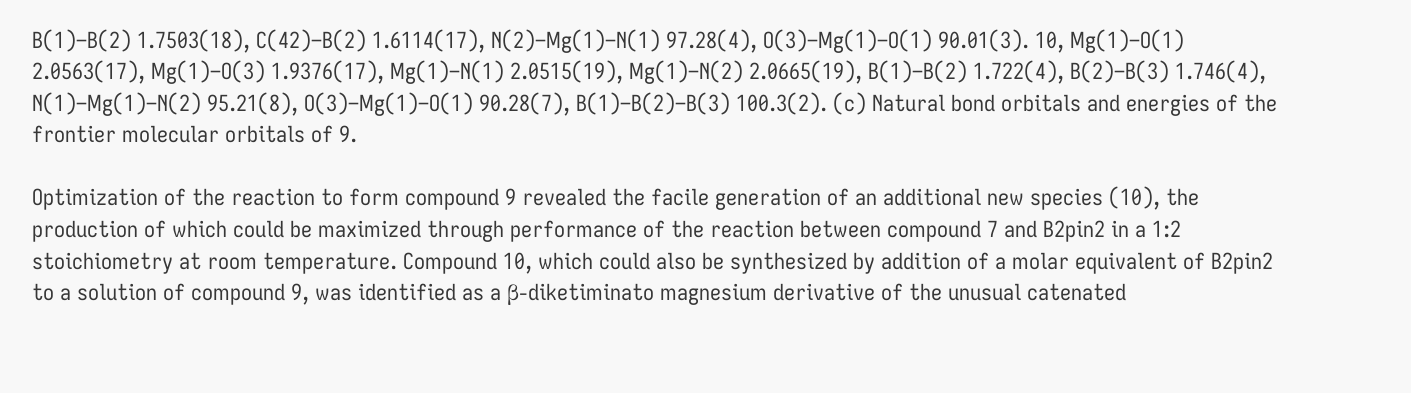B(1)–B(2) 1.7503(18), C(42)–B(2) 1.6114(17), N(2)–Mg(1)–N(1) 97.28(4), O(3)–Mg(1)–O(1) 90.01(3). 10, Mg(1)–O(1) 2.0563(17), Mg(1)–O(3) 1.9376(17), Mg(1)–N(1) 2.0515(19), Mg(1)–N(2) 2.0665(19), B(1)–B(2) 1.722(4), B(2)–B(3) 1.746(4), N(1)–Mg(1)–N(2) 95.21(8), O(3)–Mg(1)–O(1) 90.28(7), B(1)–B(2)–B(3) 100.3(2). (c) Natural bond orbitals and energies of the frontier molecular orbitals of 9.

Optimization of the reaction to form compound 9 revealed the facile generation of an additional new species (10), the production of which could be maximized through performance of the reaction between compound 7 and B2pin2 in a 1:2 stoichiometry at room temperature. Compound 10, which could also be synthesized by addition of a molar equivalent of B2pin2 to a solution of compound 9, was identified as a β-diketiminato magnesium derivative of the unusual catenated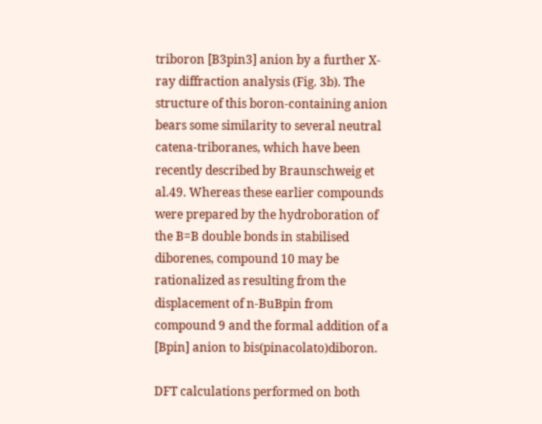triboron [B3pin3] anion by a further X-ray diffraction analysis (Fig. 3b). The structure of this boron-containing anion bears some similarity to several neutral catena-triboranes, which have been recently described by Braunschweig et al.49. Whereas these earlier compounds were prepared by the hydroboration of the B=B double bonds in stabilised diborenes, compound 10 may be rationalized as resulting from the displacement of n-BuBpin from compound 9 and the formal addition of a [Bpin] anion to bis(pinacolato)diboron.

DFT calculations performed on both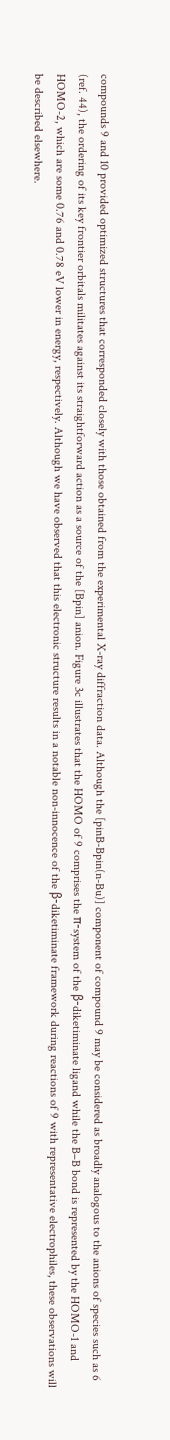compounds 9 and 10 provided optimized structures that corresponded closely with those obtained from the experimental X-ray diffraction data. Although the [pinB-Bpin(n-Bu)] component of compound 9 may be considered as broadly analogous to the anions of species such as 6 (ref. 44), the ordering of its key frontier orbitals militates against its straightforward action as a source of the [Bpin] anion. Figure 3c illustrates that the HOMO of 9 comprises the π-system of the β-diketiminate ligand while the B–B bond is represented by the HOMO-1 and HOMO-2, which are some 0.76 and 0.78 eV lower in energy, respectively. Although we have observed that this electronic structure results in a notable non-innocence of the β-diketiminate framework during reactions of 9 with representative electrophiles, these observations will be described elsewhere.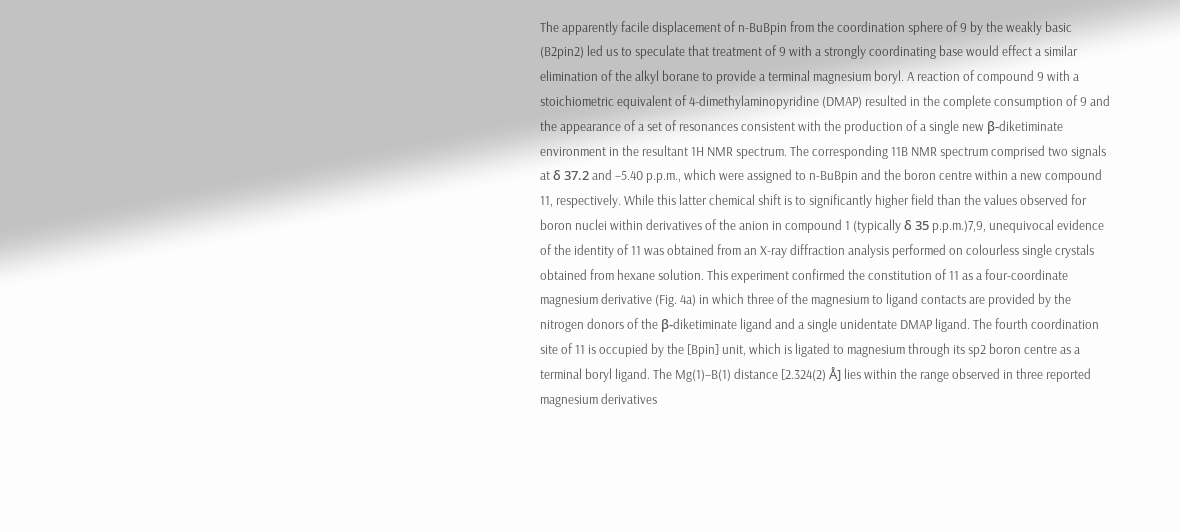The apparently facile displacement of n-BuBpin from the coordination sphere of 9 by the weakly basic (B2pin2) led us to speculate that treatment of 9 with a strongly coordinating base would effect a similar elimination of the alkyl borane to provide a terminal magnesium boryl. A reaction of compound 9 with a stoichiometric equivalent of 4-dimethylaminopyridine (DMAP) resulted in the complete consumption of 9 and the appearance of a set of resonances consistent with the production of a single new β-diketiminate environment in the resultant 1H NMR spectrum. The corresponding 11B NMR spectrum comprised two signals at δ 37.2 and −5.40 p.p.m., which were assigned to n-BuBpin and the boron centre within a new compound 11, respectively. While this latter chemical shift is to significantly higher field than the values observed for boron nuclei within derivatives of the anion in compound 1 (typically δ 35 p.p.m.)7,9, unequivocal evidence of the identity of 11 was obtained from an X-ray diffraction analysis performed on colourless single crystals obtained from hexane solution. This experiment confirmed the constitution of 11 as a four-coordinate magnesium derivative (Fig. 4a) in which three of the magnesium to ligand contacts are provided by the nitrogen donors of the β-diketiminate ligand and a single unidentate DMAP ligand. The fourth coordination site of 11 is occupied by the [Bpin] unit, which is ligated to magnesium through its sp2 boron centre as a terminal boryl ligand. The Mg(1)–B(1) distance [2.324(2) Å] lies within the range observed in three reported magnesium derivatives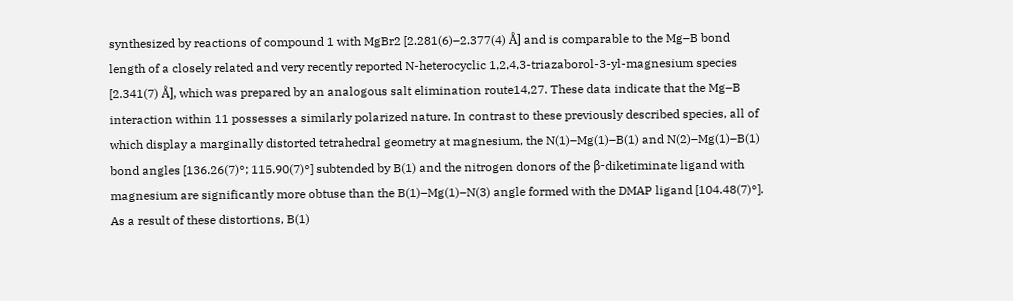synthesized by reactions of compound 1 with MgBr2 [2.281(6)–2.377(4) Å] and is comparable to the Mg–B bond length of a closely related and very recently reported N-heterocyclic 1,2,4,3-triazaborol-3-yl-magnesium species [2.341(7) Å], which was prepared by an analogous salt elimination route14,27. These data indicate that the Mg–B interaction within 11 possesses a similarly polarized nature. In contrast to these previously described species, all of which display a marginally distorted tetrahedral geometry at magnesium, the N(1)–Mg(1)–B(1) and N(2)–Mg(1)–B(1) bond angles [136.26(7)°; 115.90(7)°] subtended by B(1) and the nitrogen donors of the β-diketiminate ligand with magnesium are significantly more obtuse than the B(1)–Mg(1)–N(3) angle formed with the DMAP ligand [104.48(7)°]. As a result of these distortions, B(1)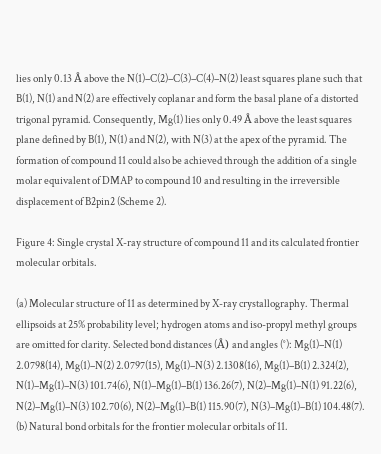lies only 0.13 Å above the N(1)–C(2)–C(3)–C(4)–N(2) least squares plane such that B(1), N(1) and N(2) are effectively coplanar and form the basal plane of a distorted trigonal pyramid. Consequently, Mg(1) lies only 0.49 Å above the least squares plane defined by B(1), N(1) and N(2), with N(3) at the apex of the pyramid. The formation of compound 11 could also be achieved through the addition of a single molar equivalent of DMAP to compound 10 and resulting in the irreversible displacement of B2pin2 (Scheme 2).

Figure 4: Single crystal X-ray structure of compound 11 and its calculated frontier molecular orbitals.

(a) Molecular structure of 11 as determined by X-ray crystallography. Thermal ellipsoids at 25% probability level; hydrogen atoms and iso-propyl methyl groups are omitted for clarity. Selected bond distances (Å) and angles (°): Mg(1)–N(1) 2.0798(14), Mg(1)–N(2) 2.0797(15), Mg(1)–N(3) 2.1308(16), Mg(1)–B(1) 2.324(2), N(1)–Mg(1)–N(3) 101.74(6), N(1)–Mg(1)–B(1) 136.26(7), N(2)–Mg(1)–N(1) 91.22(6), N(2)–Mg(1)–N(3) 102.70(6), N(2)–Mg(1)–B(1) 115.90(7), N(3)–Mg(1)–B(1) 104.48(7). (b) Natural bond orbitals for the frontier molecular orbitals of 11.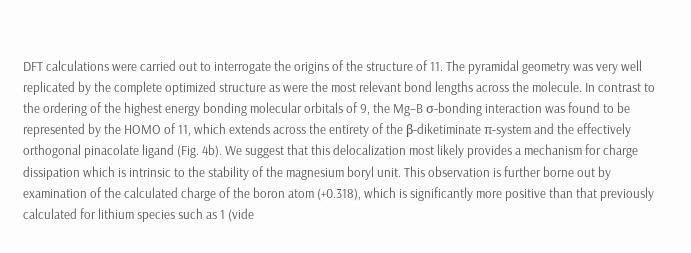DFT calculations were carried out to interrogate the origins of the structure of 11. The pyramidal geometry was very well replicated by the complete optimized structure as were the most relevant bond lengths across the molecule. In contrast to the ordering of the highest energy bonding molecular orbitals of 9, the Mg–B σ-bonding interaction was found to be represented by the HOMO of 11, which extends across the entirety of the β-diketiminate π-system and the effectively orthogonal pinacolate ligand (Fig. 4b). We suggest that this delocalization most likely provides a mechanism for charge dissipation which is intrinsic to the stability of the magnesium boryl unit. This observation is further borne out by examination of the calculated charge of the boron atom (+0.318), which is significantly more positive than that previously calculated for lithium species such as 1 (vide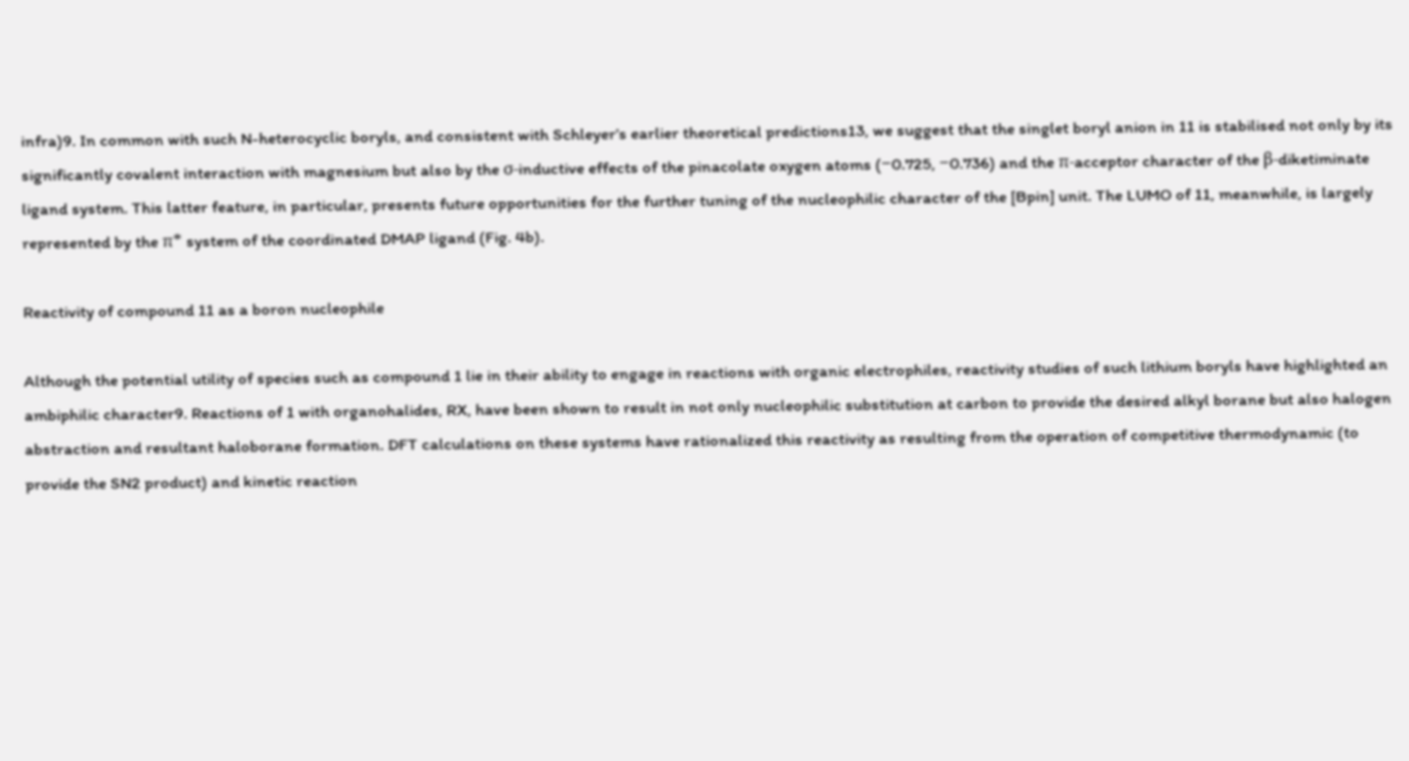infra)9. In common with such N-heterocyclic boryls, and consistent with Schleyer’s earlier theoretical predictions13, we suggest that the singlet boryl anion in 11 is stabilised not only by its significantly covalent interaction with magnesium but also by the σ-inductive effects of the pinacolate oxygen atoms (−0.725, −0.736) and the π-acceptor character of the β-diketiminate ligand system. This latter feature, in particular, presents future opportunities for the further tuning of the nucleophilic character of the [Bpin] unit. The LUMO of 11, meanwhile, is largely represented by the π* system of the coordinated DMAP ligand (Fig. 4b).

Reactivity of compound 11 as a boron nucleophile

Although the potential utility of species such as compound 1 lie in their ability to engage in reactions with organic electrophiles, reactivity studies of such lithium boryls have highlighted an ambiphilic character9. Reactions of 1 with organohalides, RX, have been shown to result in not only nucleophilic substitution at carbon to provide the desired alkyl borane but also halogen abstraction and resultant haloborane formation. DFT calculations on these systems have rationalized this reactivity as resulting from the operation of competitive thermodynamic (to provide the SN2 product) and kinetic reaction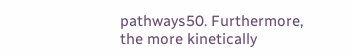pathways50. Furthermore, the more kinetically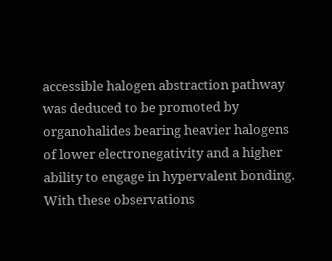accessible halogen abstraction pathway was deduced to be promoted by organohalides bearing heavier halogens of lower electronegativity and a higher ability to engage in hypervalent bonding. With these observations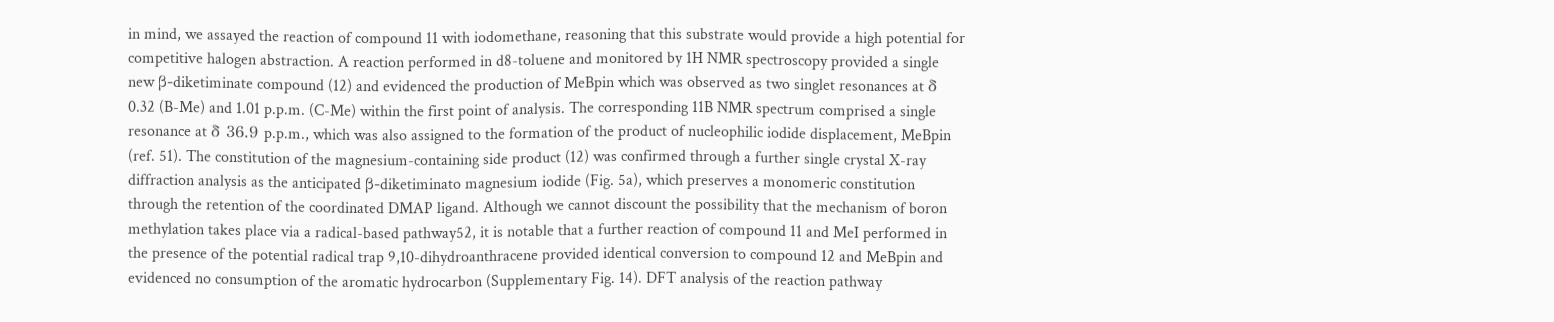in mind, we assayed the reaction of compound 11 with iodomethane, reasoning that this substrate would provide a high potential for competitive halogen abstraction. A reaction performed in d8-toluene and monitored by 1H NMR spectroscopy provided a single new β-diketiminate compound (12) and evidenced the production of MeBpin which was observed as two singlet resonances at δ 0.32 (B-Me) and 1.01 p.p.m. (C-Me) within the first point of analysis. The corresponding 11B NMR spectrum comprised a single resonance at δ 36.9 p.p.m., which was also assigned to the formation of the product of nucleophilic iodide displacement, MeBpin (ref. 51). The constitution of the magnesium-containing side product (12) was confirmed through a further single crystal X-ray diffraction analysis as the anticipated β-diketiminato magnesium iodide (Fig. 5a), which preserves a monomeric constitution through the retention of the coordinated DMAP ligand. Although we cannot discount the possibility that the mechanism of boron methylation takes place via a radical-based pathway52, it is notable that a further reaction of compound 11 and MeI performed in the presence of the potential radical trap 9,10-dihydroanthracene provided identical conversion to compound 12 and MeBpin and evidenced no consumption of the aromatic hydrocarbon (Supplementary Fig. 14). DFT analysis of the reaction pathway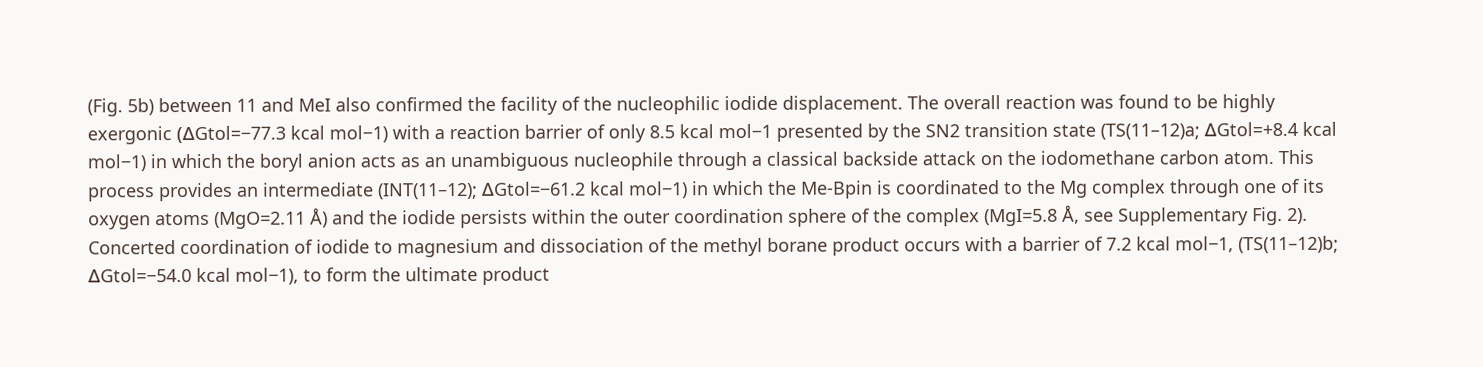(Fig. 5b) between 11 and MeI also confirmed the facility of the nucleophilic iodide displacement. The overall reaction was found to be highly exergonic (ΔGtol=−77.3 kcal mol−1) with a reaction barrier of only 8.5 kcal mol−1 presented by the SN2 transition state (TS(11–12)a; ΔGtol=+8.4 kcal mol−1) in which the boryl anion acts as an unambiguous nucleophile through a classical backside attack on the iodomethane carbon atom. This process provides an intermediate (INT(11–12); ΔGtol=−61.2 kcal mol−1) in which the Me-Bpin is coordinated to the Mg complex through one of its oxygen atoms (MgO=2.11 Å) and the iodide persists within the outer coordination sphere of the complex (MgI=5.8 Å, see Supplementary Fig. 2). Concerted coordination of iodide to magnesium and dissociation of the methyl borane product occurs with a barrier of 7.2 kcal mol−1, (TS(11–12)b; ΔGtol=−54.0 kcal mol−1), to form the ultimate product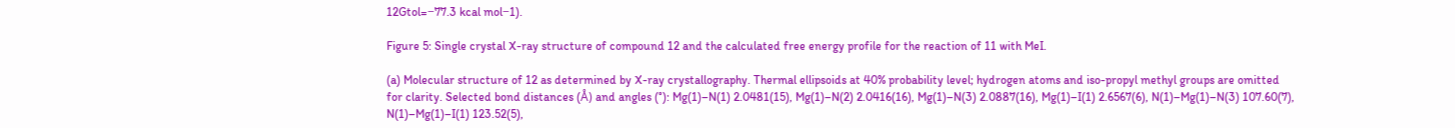12Gtol=−77.3 kcal mol−1).

Figure 5: Single crystal X-ray structure of compound 12 and the calculated free energy profile for the reaction of 11 with MeI.

(a) Molecular structure of 12 as determined by X-ray crystallography. Thermal ellipsoids at 40% probability level; hydrogen atoms and iso-propyl methyl groups are omitted for clarity. Selected bond distances (Å) and angles (°): Mg(1)–N(1) 2.0481(15), Mg(1)–N(2) 2.0416(16), Mg(1)–N(3) 2.0887(16), Mg(1)–I(1) 2.6567(6), N(1)–Mg(1)–N(3) 107.60(7), N(1)–Mg(1)–I(1) 123.52(5),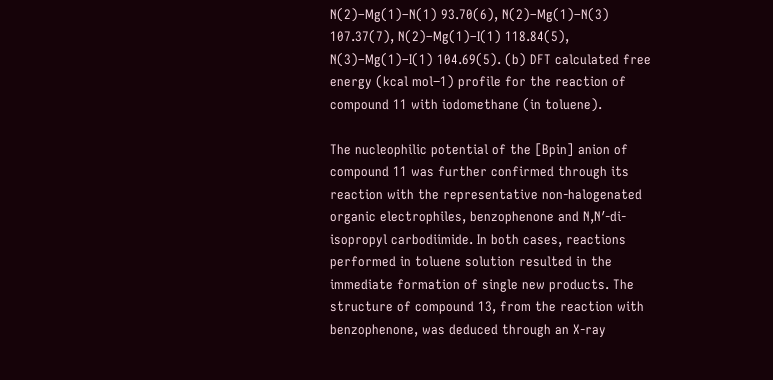N(2)–Mg(1)–N(1) 93.70(6), N(2)–Mg(1)–N(3) 107.37(7), N(2)–Mg(1)–I(1) 118.84(5), N(3)–Mg(1)–I(1) 104.69(5). (b) DFT calculated free energy (kcal mol−1) profile for the reaction of compound 11 with iodomethane (in toluene).

The nucleophilic potential of the [Bpin] anion of compound 11 was further confirmed through its reaction with the representative non-halogenated organic electrophiles, benzophenone and N,N′-di-isopropyl carbodiimide. In both cases, reactions performed in toluene solution resulted in the immediate formation of single new products. The structure of compound 13, from the reaction with benzophenone, was deduced through an X-ray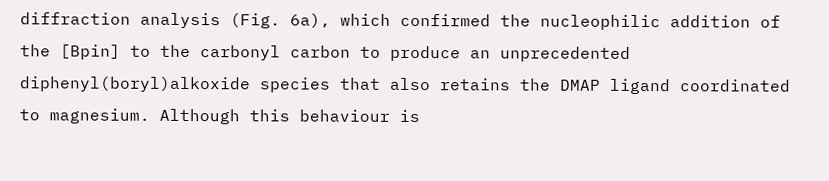diffraction analysis (Fig. 6a), which confirmed the nucleophilic addition of the [Bpin] to the carbonyl carbon to produce an unprecedented diphenyl(boryl)alkoxide species that also retains the DMAP ligand coordinated to magnesium. Although this behaviour is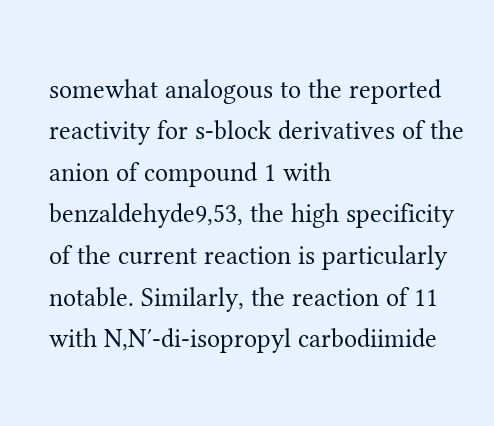somewhat analogous to the reported reactivity for s-block derivatives of the anion of compound 1 with benzaldehyde9,53, the high specificity of the current reaction is particularly notable. Similarly, the reaction of 11 with N,N′-di-isopropyl carbodiimide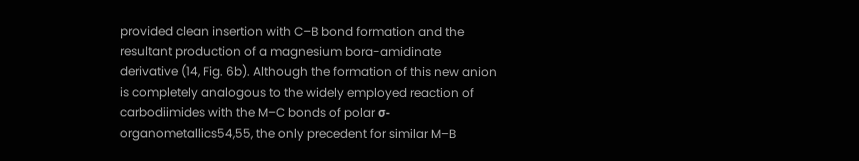provided clean insertion with C–B bond formation and the resultant production of a magnesium bora-amidinate derivative (14, Fig. 6b). Although the formation of this new anion is completely analogous to the widely employed reaction of carbodiimides with the M–C bonds of polar σ-organometallics54,55, the only precedent for similar M–B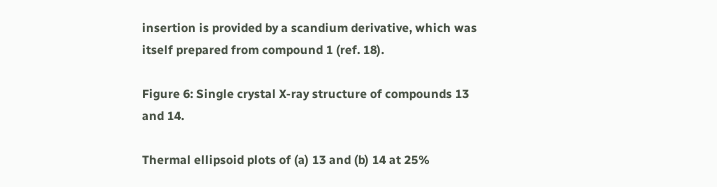insertion is provided by a scandium derivative, which was itself prepared from compound 1 (ref. 18).

Figure 6: Single crystal X-ray structure of compounds 13 and 14.

Thermal ellipsoid plots of (a) 13 and (b) 14 at 25%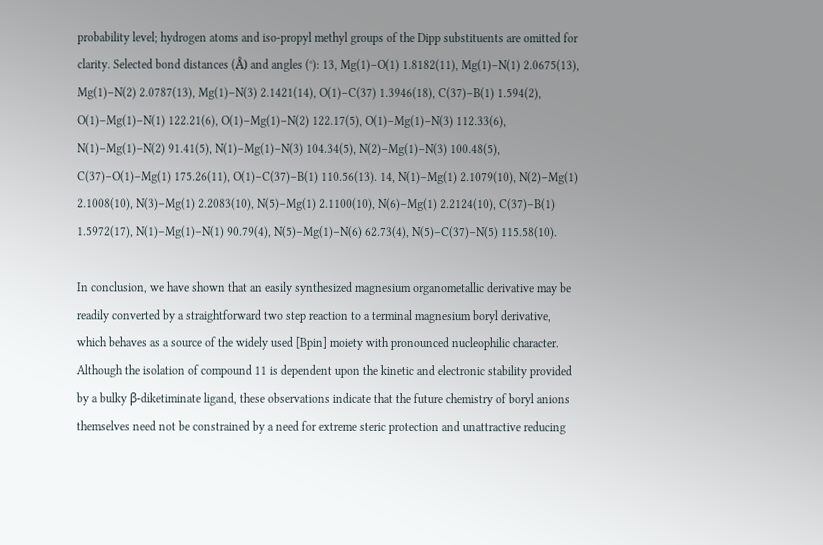probability level; hydrogen atoms and iso-propyl methyl groups of the Dipp substituents are omitted for clarity. Selected bond distances (Å) and angles (°): 13, Mg(1)–O(1) 1.8182(11), Mg(1)–N(1) 2.0675(13), Mg(1)–N(2) 2.0787(13), Mg(1)–N(3) 2.1421(14), O(1)–C(37) 1.3946(18), C(37)–B(1) 1.594(2), O(1)–Mg(1)–N(1) 122.21(6), O(1)–Mg(1)–N(2) 122.17(5), O(1)–Mg(1)–N(3) 112.33(6), N(1)–Mg(1)–N(2) 91.41(5), N(1)–Mg(1)–N(3) 104.34(5), N(2)–Mg(1)–N(3) 100.48(5), C(37)–O(1)–Mg(1) 175.26(11), O(1)–C(37)–B(1) 110.56(13). 14, N(1)–Mg(1) 2.1079(10), N(2)–Mg(1) 2.1008(10), N(3)–Mg(1) 2.2083(10), N(5)–Mg(1) 2.1100(10), N(6)–Mg(1) 2.2124(10), C(37)–B(1) 1.5972(17), N(1)–Mg(1)–N(1) 90.79(4), N(5)–Mg(1)–N(6) 62.73(4), N(5)–C(37)–N(5) 115.58(10).

In conclusion, we have shown that an easily synthesized magnesium organometallic derivative may be readily converted by a straightforward two step reaction to a terminal magnesium boryl derivative, which behaves as a source of the widely used [Bpin] moiety with pronounced nucleophilic character. Although the isolation of compound 11 is dependent upon the kinetic and electronic stability provided by a bulky β-diketiminate ligand, these observations indicate that the future chemistry of boryl anions themselves need not be constrained by a need for extreme steric protection and unattractive reducing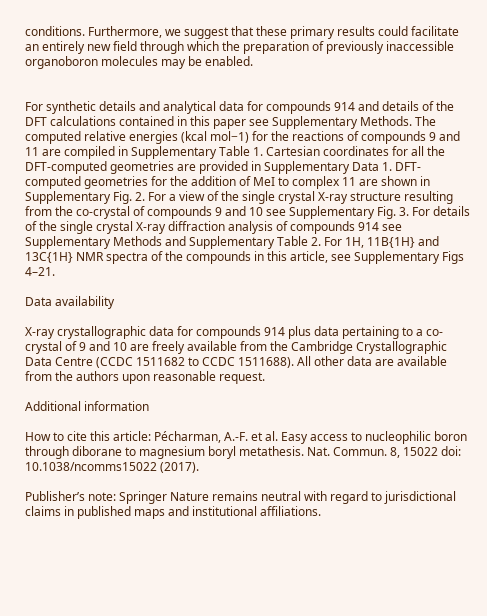conditions. Furthermore, we suggest that these primary results could facilitate an entirely new field through which the preparation of previously inaccessible organoboron molecules may be enabled.


For synthetic details and analytical data for compounds 914 and details of the DFT calculations contained in this paper see Supplementary Methods. The computed relative energies (kcal mol−1) for the reactions of compounds 9 and 11 are compiled in Supplementary Table 1. Cartesian coordinates for all the DFT-computed geometries are provided in Supplementary Data 1. DFT-computed geometries for the addition of MeI to complex 11 are shown in Supplementary Fig. 2. For a view of the single crystal X-ray structure resulting from the co-crystal of compounds 9 and 10 see Supplementary Fig. 3. For details of the single crystal X-ray diffraction analysis of compounds 914 see Supplementary Methods and Supplementary Table 2. For 1H, 11B{1H} and 13C{1H} NMR spectra of the compounds in this article, see Supplementary Figs 4–21.

Data availability

X-ray crystallographic data for compounds 914 plus data pertaining to a co-crystal of 9 and 10 are freely available from the Cambridge Crystallographic Data Centre (CCDC 1511682 to CCDC 1511688). All other data are available from the authors upon reasonable request.

Additional information

How to cite this article: Pécharman, A.-F. et al. Easy access to nucleophilic boron through diborane to magnesium boryl metathesis. Nat. Commun. 8, 15022 doi: 10.1038/ncomms15022 (2017).

Publisher’s note: Springer Nature remains neutral with regard to jurisdictional claims in published maps and institutional affiliations.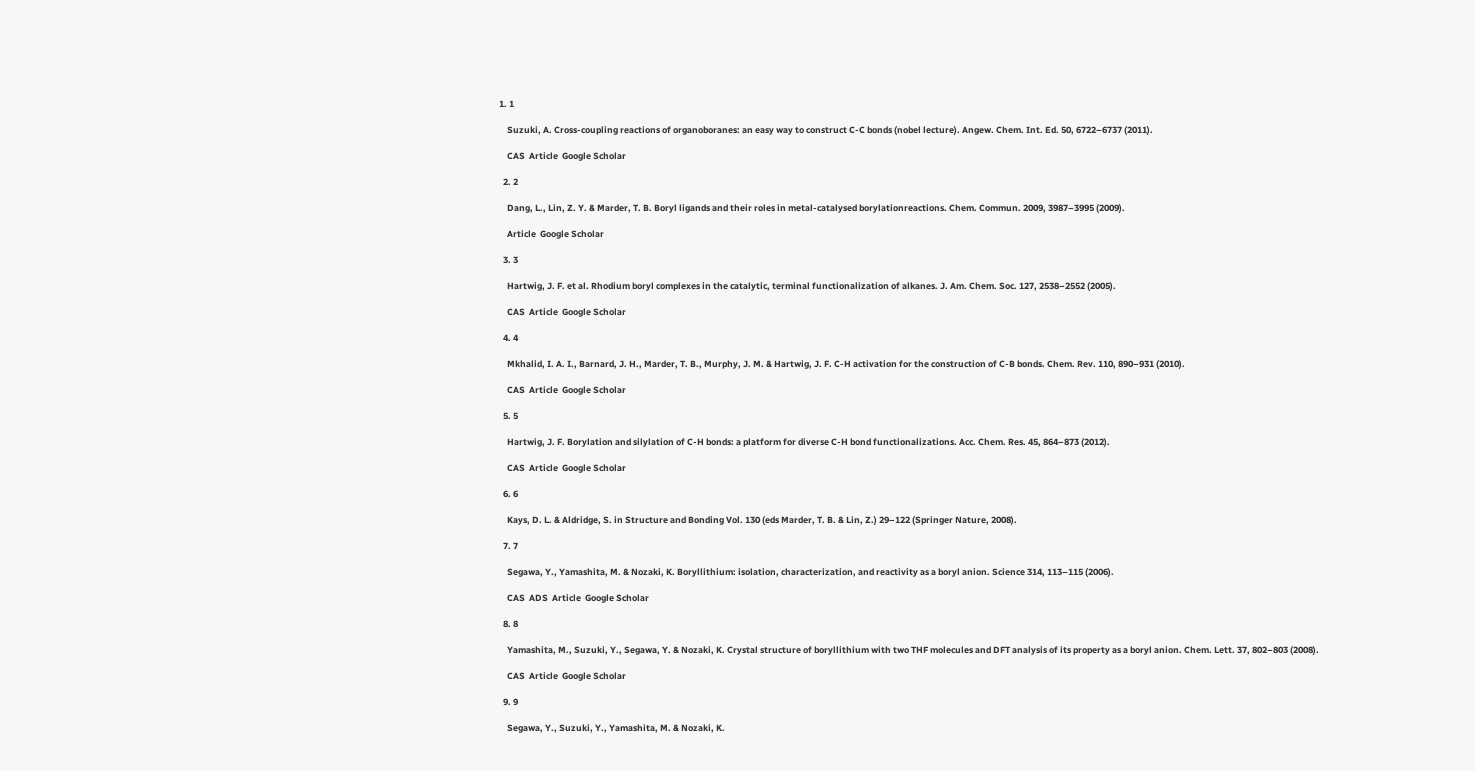1. 1

    Suzuki, A. Cross-coupling reactions of organoboranes: an easy way to construct C-C bonds (nobel lecture). Angew. Chem. Int. Ed. 50, 6722–6737 (2011).

    CAS  Article  Google Scholar

  2. 2

    Dang, L., Lin, Z. Y. & Marder, T. B. Boryl ligands and their roles in metal-catalysed borylationreactions. Chem. Commun. 2009, 3987–3995 (2009).

    Article  Google Scholar

  3. 3

    Hartwig, J. F. et al. Rhodium boryl complexes in the catalytic, terminal functionalization of alkanes. J. Am. Chem. Soc. 127, 2538–2552 (2005).

    CAS  Article  Google Scholar

  4. 4

    Mkhalid, I. A. I., Barnard, J. H., Marder, T. B., Murphy, J. M. & Hartwig, J. F. C-H activation for the construction of C-B bonds. Chem. Rev. 110, 890–931 (2010).

    CAS  Article  Google Scholar

  5. 5

    Hartwig, J. F. Borylation and silylation of C-H bonds: a platform for diverse C-H bond functionalizations. Acc. Chem. Res. 45, 864–873 (2012).

    CAS  Article  Google Scholar

  6. 6

    Kays, D. L. & Aldridge, S. in Structure and Bonding Vol. 130 (eds Marder, T. B. & Lin, Z.) 29–122 (Springer Nature, 2008).

  7. 7

    Segawa, Y., Yamashita, M. & Nozaki, K. Boryllithium: isolation, characterization, and reactivity as a boryl anion. Science 314, 113–115 (2006).

    CAS  ADS  Article  Google Scholar

  8. 8

    Yamashita, M., Suzuki, Y., Segawa, Y. & Nozaki, K. Crystal structure of boryllithium with two THF molecules and DFT analysis of its property as a boryl anion. Chem. Lett. 37, 802–803 (2008).

    CAS  Article  Google Scholar

  9. 9

    Segawa, Y., Suzuki, Y., Yamashita, M. & Nozaki, K.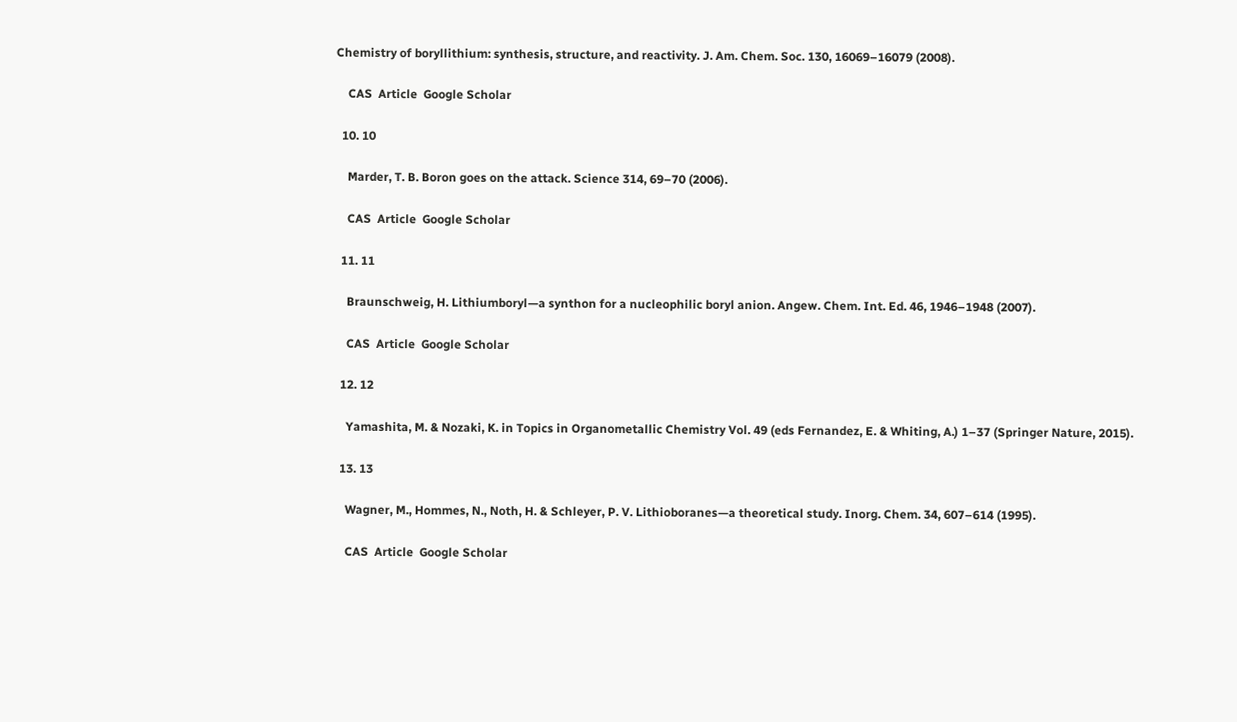Chemistry of boryllithium: synthesis, structure, and reactivity. J. Am. Chem. Soc. 130, 16069–16079 (2008).

    CAS  Article  Google Scholar

  10. 10

    Marder, T. B. Boron goes on the attack. Science 314, 69–70 (2006).

    CAS  Article  Google Scholar

  11. 11

    Braunschweig, H. Lithiumboryl—a synthon for a nucleophilic boryl anion. Angew. Chem. Int. Ed. 46, 1946–1948 (2007).

    CAS  Article  Google Scholar

  12. 12

    Yamashita, M. & Nozaki, K. in Topics in Organometallic Chemistry Vol. 49 (eds Fernandez, E. & Whiting, A.) 1–37 (Springer Nature, 2015).

  13. 13

    Wagner, M., Hommes, N., Noth, H. & Schleyer, P. V. Lithioboranes—a theoretical study. Inorg. Chem. 34, 607–614 (1995).

    CAS  Article  Google Scholar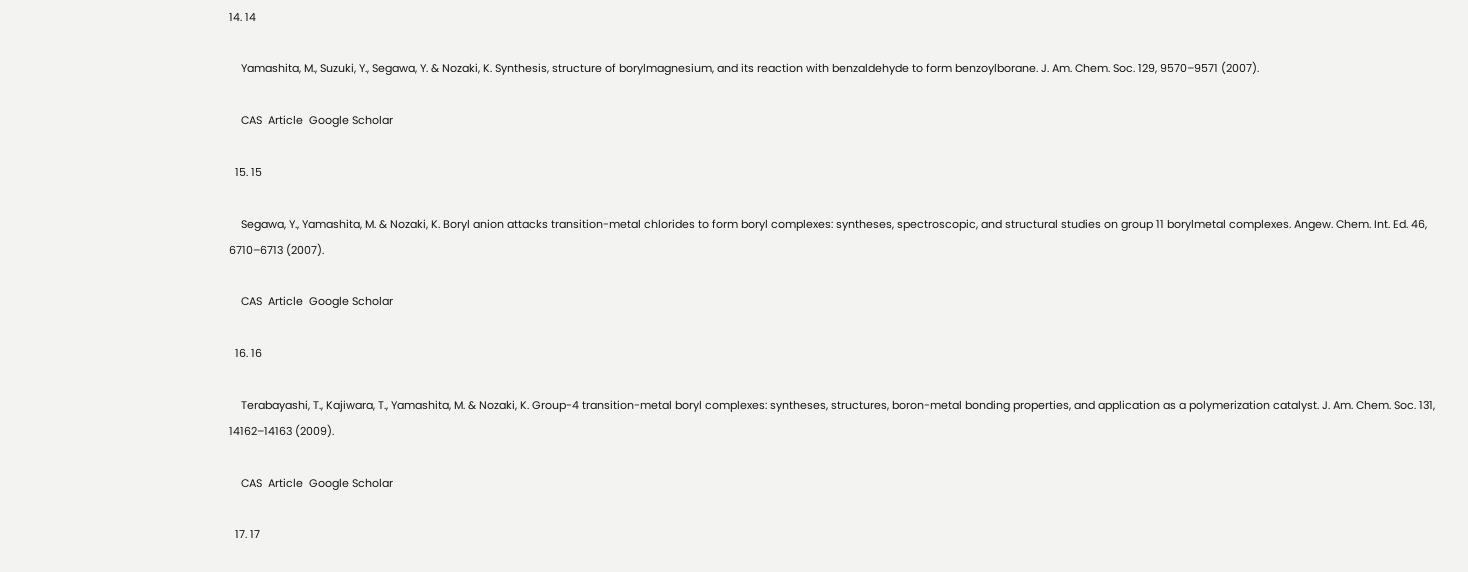14. 14

    Yamashita, M., Suzuki, Y., Segawa, Y. & Nozaki, K. Synthesis, structure of borylmagnesium, and its reaction with benzaldehyde to form benzoylborane. J. Am. Chem. Soc. 129, 9570–9571 (2007).

    CAS  Article  Google Scholar

  15. 15

    Segawa, Y., Yamashita, M. & Nozaki, K. Boryl anion attacks transition-metal chlorides to form boryl complexes: syntheses, spectroscopic, and structural studies on group 11 borylmetal complexes. Angew. Chem. Int. Ed. 46, 6710–6713 (2007).

    CAS  Article  Google Scholar

  16. 16

    Terabayashi, T., Kajiwara, T., Yamashita, M. & Nozaki, K. Group-4 transition-metal boryl complexes: syntheses, structures, boron-metal bonding properties, and application as a polymerization catalyst. J. Am. Chem. Soc. 131, 14162–14163 (2009).

    CAS  Article  Google Scholar

  17. 17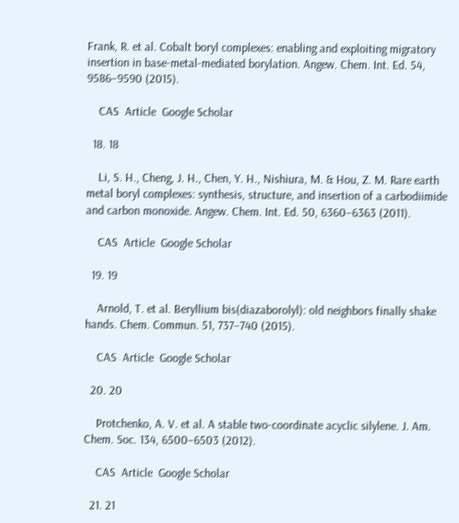Frank, R. et al. Cobalt boryl complexes: enabling and exploiting migratory insertion in base-metal-mediated borylation. Angew. Chem. Int. Ed. 54, 9586–9590 (2015).

    CAS  Article  Google Scholar

  18. 18

    Li, S. H., Cheng, J. H., Chen, Y. H., Nishiura, M. & Hou, Z. M. Rare earth metal boryl complexes: synthesis, structure, and insertion of a carbodiimide and carbon monoxide. Angew. Chem. Int. Ed. 50, 6360–6363 (2011).

    CAS  Article  Google Scholar

  19. 19

    Arnold, T. et al. Beryllium bis(diazaborolyl): old neighbors finally shake hands. Chem. Commun. 51, 737–740 (2015).

    CAS  Article  Google Scholar

  20. 20

    Protchenko, A. V. et al. A stable two-coordinate acyclic silylene. J. Am. Chem. Soc. 134, 6500–6503 (2012).

    CAS  Article  Google Scholar

  21. 21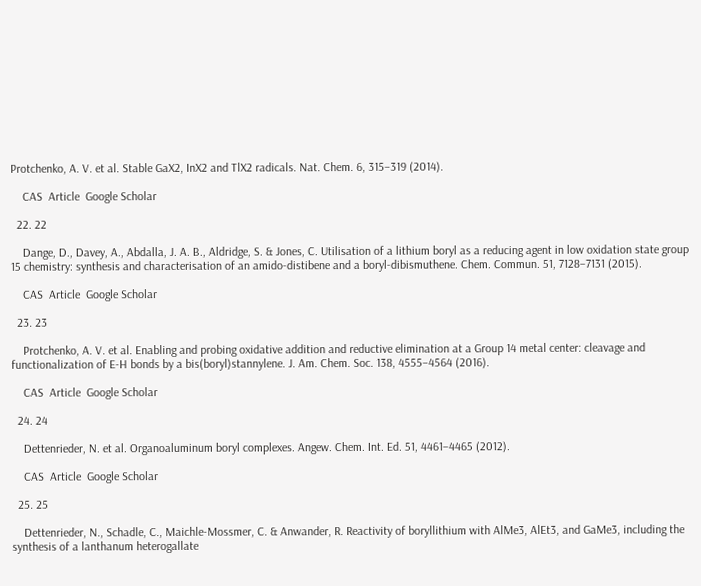Protchenko, A. V. et al. Stable GaX2, InX2 and TlX2 radicals. Nat. Chem. 6, 315–319 (2014).

    CAS  Article  Google Scholar

  22. 22

    Dange, D., Davey, A., Abdalla, J. A. B., Aldridge, S. & Jones, C. Utilisation of a lithium boryl as a reducing agent in low oxidation state group 15 chemistry: synthesis and characterisation of an amido-distibene and a boryl-dibismuthene. Chem. Commun. 51, 7128–7131 (2015).

    CAS  Article  Google Scholar

  23. 23

    Protchenko, A. V. et al. Enabling and probing oxidative addition and reductive elimination at a Group 14 metal center: cleavage and functionalization of E-H bonds by a bis(boryl)stannylene. J. Am. Chem. Soc. 138, 4555–4564 (2016).

    CAS  Article  Google Scholar

  24. 24

    Dettenrieder, N. et al. Organoaluminum boryl complexes. Angew. Chem. Int. Ed. 51, 4461–4465 (2012).

    CAS  Article  Google Scholar

  25. 25

    Dettenrieder, N., Schadle, C., Maichle-Mossmer, C. & Anwander, R. Reactivity of boryllithium with AlMe3, AlEt3, and GaMe3, including the synthesis of a lanthanum heterogallate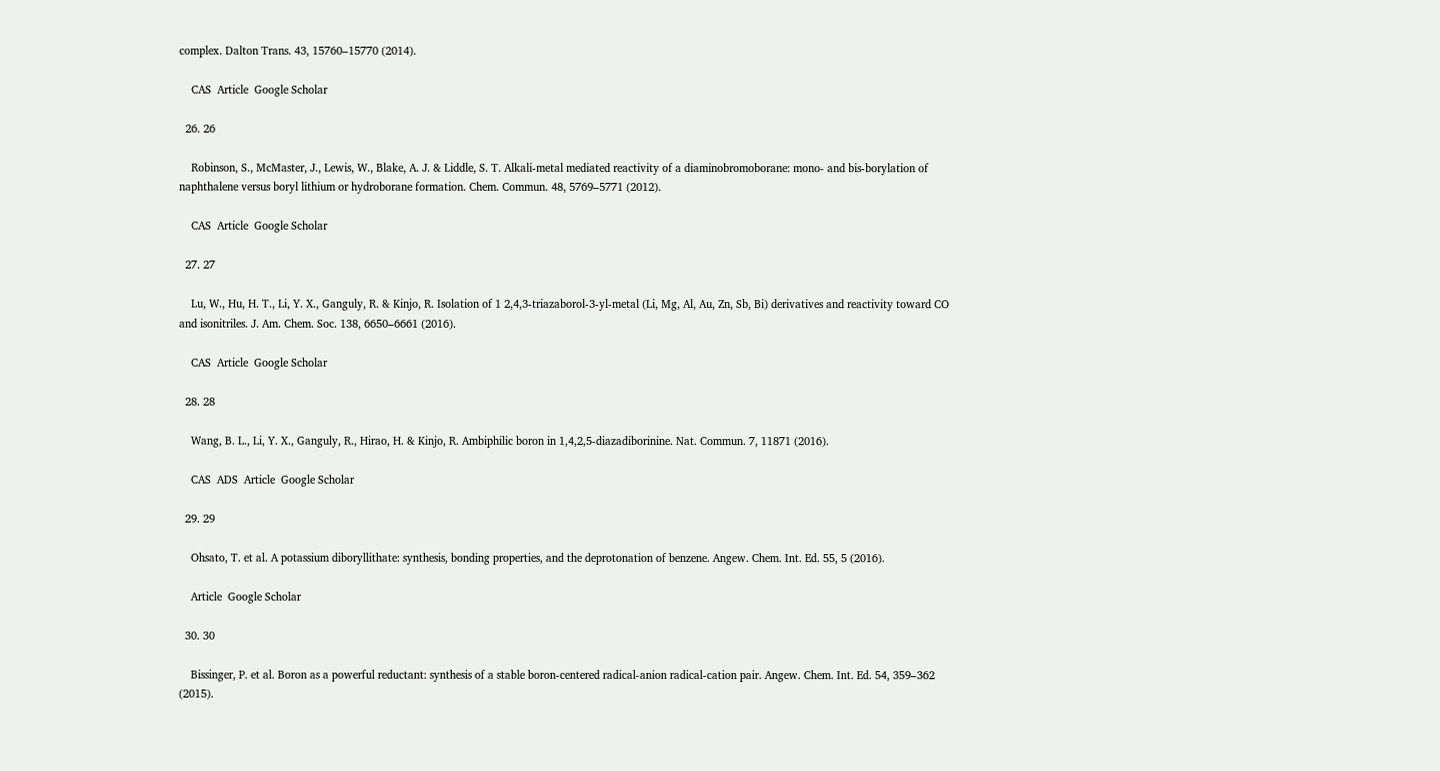complex. Dalton Trans. 43, 15760–15770 (2014).

    CAS  Article  Google Scholar

  26. 26

    Robinson, S., McMaster, J., Lewis, W., Blake, A. J. & Liddle, S. T. Alkali-metal mediated reactivity of a diaminobromoborane: mono- and bis-borylation of naphthalene versus boryl lithium or hydroborane formation. Chem. Commun. 48, 5769–5771 (2012).

    CAS  Article  Google Scholar

  27. 27

    Lu, W., Hu, H. T., Li, Y. X., Ganguly, R. & Kinjo, R. Isolation of 1 2,4,3-triazaborol-3-yl-metal (Li, Mg, Al, Au, Zn, Sb, Bi) derivatives and reactivity toward CO and isonitriles. J. Am. Chem. Soc. 138, 6650–6661 (2016).

    CAS  Article  Google Scholar

  28. 28

    Wang, B. L., Li, Y. X., Ganguly, R., Hirao, H. & Kinjo, R. Ambiphilic boron in 1,4,2,5-diazadiborinine. Nat. Commun. 7, 11871 (2016).

    CAS  ADS  Article  Google Scholar

  29. 29

    Ohsato, T. et al. A potassium diboryllithate: synthesis, bonding properties, and the deprotonation of benzene. Angew. Chem. Int. Ed. 55, 5 (2016).

    Article  Google Scholar

  30. 30

    Bissinger, P. et al. Boron as a powerful reductant: synthesis of a stable boron-centered radical-anion radical-cation pair. Angew. Chem. Int. Ed. 54, 359–362 (2015).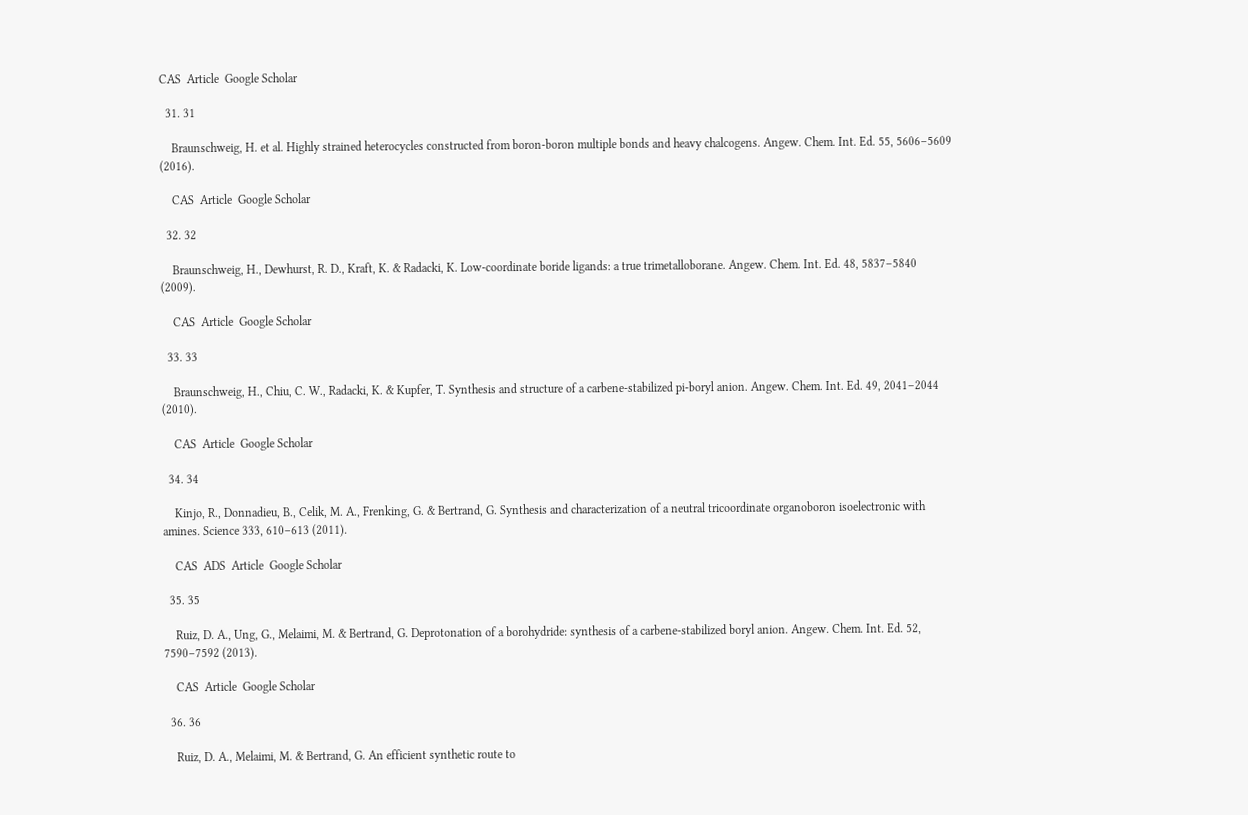CAS  Article  Google Scholar

  31. 31

    Braunschweig, H. et al. Highly strained heterocycles constructed from boron-boron multiple bonds and heavy chalcogens. Angew. Chem. Int. Ed. 55, 5606–5609 (2016).

    CAS  Article  Google Scholar

  32. 32

    Braunschweig, H., Dewhurst, R. D., Kraft, K. & Radacki, K. Low-coordinate boride ligands: a true trimetalloborane. Angew. Chem. Int. Ed. 48, 5837–5840 (2009).

    CAS  Article  Google Scholar

  33. 33

    Braunschweig, H., Chiu, C. W., Radacki, K. & Kupfer, T. Synthesis and structure of a carbene-stabilized pi-boryl anion. Angew. Chem. Int. Ed. 49, 2041–2044 (2010).

    CAS  Article  Google Scholar

  34. 34

    Kinjo, R., Donnadieu, B., Celik, M. A., Frenking, G. & Bertrand, G. Synthesis and characterization of a neutral tricoordinate organoboron isoelectronic with amines. Science 333, 610–613 (2011).

    CAS  ADS  Article  Google Scholar

  35. 35

    Ruiz, D. A., Ung, G., Melaimi, M. & Bertrand, G. Deprotonation of a borohydride: synthesis of a carbene-stabilized boryl anion. Angew. Chem. Int. Ed. 52, 7590–7592 (2013).

    CAS  Article  Google Scholar

  36. 36

    Ruiz, D. A., Melaimi, M. & Bertrand, G. An efficient synthetic route to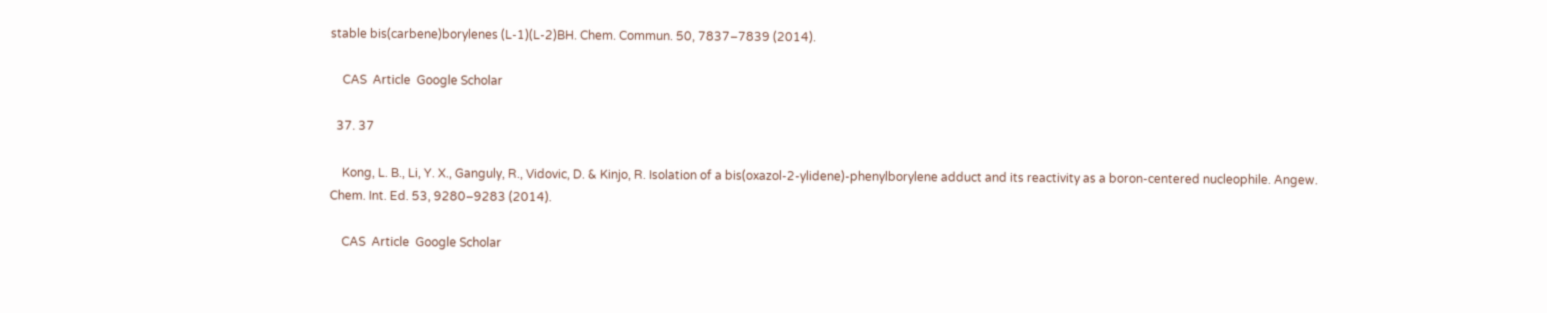stable bis(carbene)borylenes (L-1)(L-2)BH. Chem. Commun. 50, 7837–7839 (2014).

    CAS  Article  Google Scholar

  37. 37

    Kong, L. B., Li, Y. X., Ganguly, R., Vidovic, D. & Kinjo, R. Isolation of a bis(oxazol-2-ylidene)-phenylborylene adduct and its reactivity as a boron-centered nucleophile. Angew. Chem. Int. Ed. 53, 9280–9283 (2014).

    CAS  Article  Google Scholar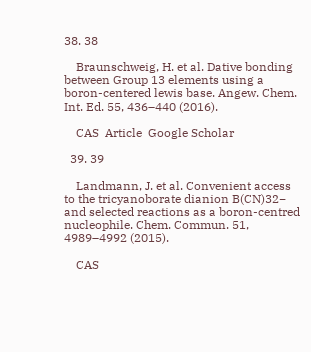38. 38

    Braunschweig, H. et al. Dative bonding between Group 13 elements using a boron-centered lewis base. Angew. Chem. Int. Ed. 55, 436–440 (2016).

    CAS  Article  Google Scholar

  39. 39

    Landmann, J. et al. Convenient access to the tricyanoborate dianion B(CN)32− and selected reactions as a boron-centred nucleophile. Chem. Commun. 51, 4989–4992 (2015).

    CAS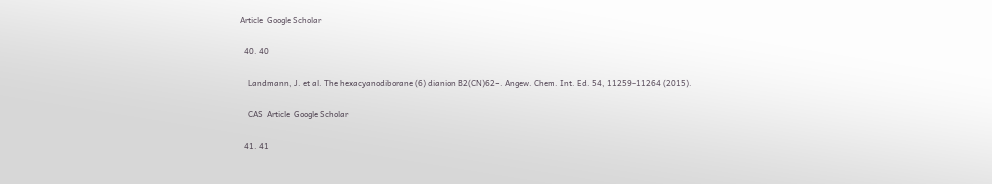Article  Google Scholar

  40. 40

    Landmann, J. et al. The hexacyanodiborane (6) dianion B2(CN)62−. Angew. Chem. Int. Ed. 54, 11259–11264 (2015).

    CAS  Article  Google Scholar

  41. 41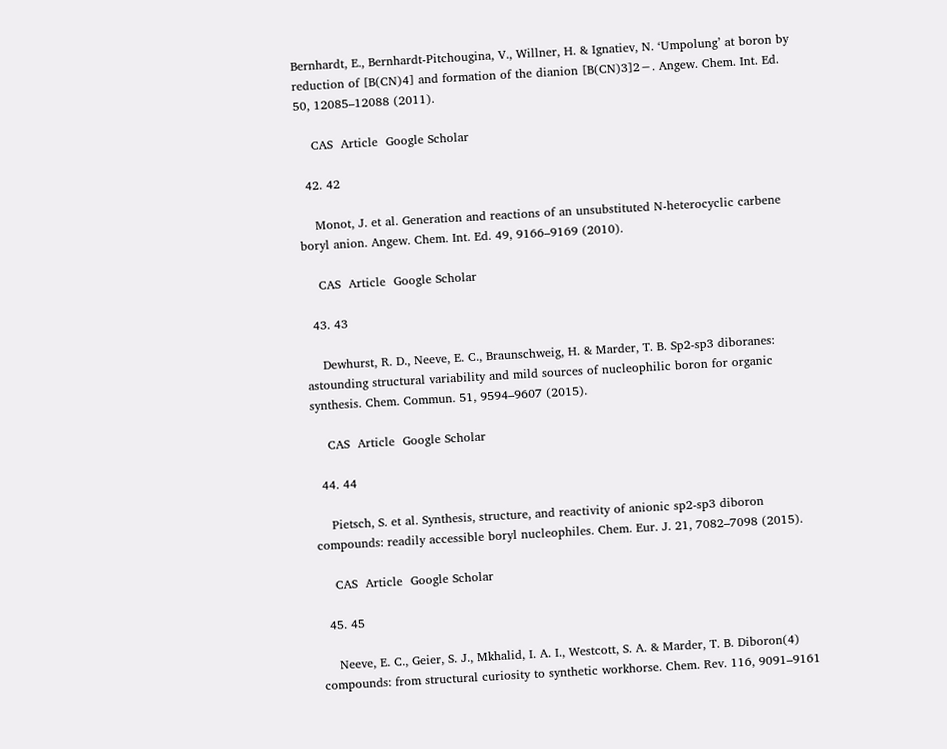Bernhardt, E., Bernhardt-Pitchougina, V., Willner, H. & Ignatiev, N. ‘Umpolung’ at boron by reduction of [B(CN)4] and formation of the dianion [B(CN)3]2−. Angew. Chem. Int. Ed. 50, 12085–12088 (2011).

    CAS  Article  Google Scholar

  42. 42

    Monot, J. et al. Generation and reactions of an unsubstituted N-heterocyclic carbene boryl anion. Angew. Chem. Int. Ed. 49, 9166–9169 (2010).

    CAS  Article  Google Scholar

  43. 43

    Dewhurst, R. D., Neeve, E. C., Braunschweig, H. & Marder, T. B. Sp2-sp3 diboranes: astounding structural variability and mild sources of nucleophilic boron for organic synthesis. Chem. Commun. 51, 9594–9607 (2015).

    CAS  Article  Google Scholar

  44. 44

    Pietsch, S. et al. Synthesis, structure, and reactivity of anionic sp2-sp3 diboron compounds: readily accessible boryl nucleophiles. Chem. Eur. J. 21, 7082–7098 (2015).

    CAS  Article  Google Scholar

  45. 45

    Neeve, E. C., Geier, S. J., Mkhalid, I. A. I., Westcott, S. A. & Marder, T. B. Diboron(4) compounds: from structural curiosity to synthetic workhorse. Chem. Rev. 116, 9091–9161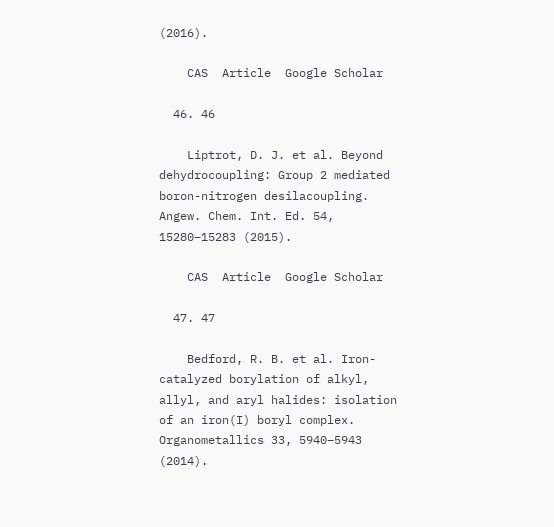(2016).

    CAS  Article  Google Scholar

  46. 46

    Liptrot, D. J. et al. Beyond dehydrocoupling: Group 2 mediated boron-nitrogen desilacoupling. Angew. Chem. Int. Ed. 54, 15280–15283 (2015).

    CAS  Article  Google Scholar

  47. 47

    Bedford, R. B. et al. Iron-catalyzed borylation of alkyl, allyl, and aryl halides: isolation of an iron(I) boryl complex. Organometallics 33, 5940–5943 (2014).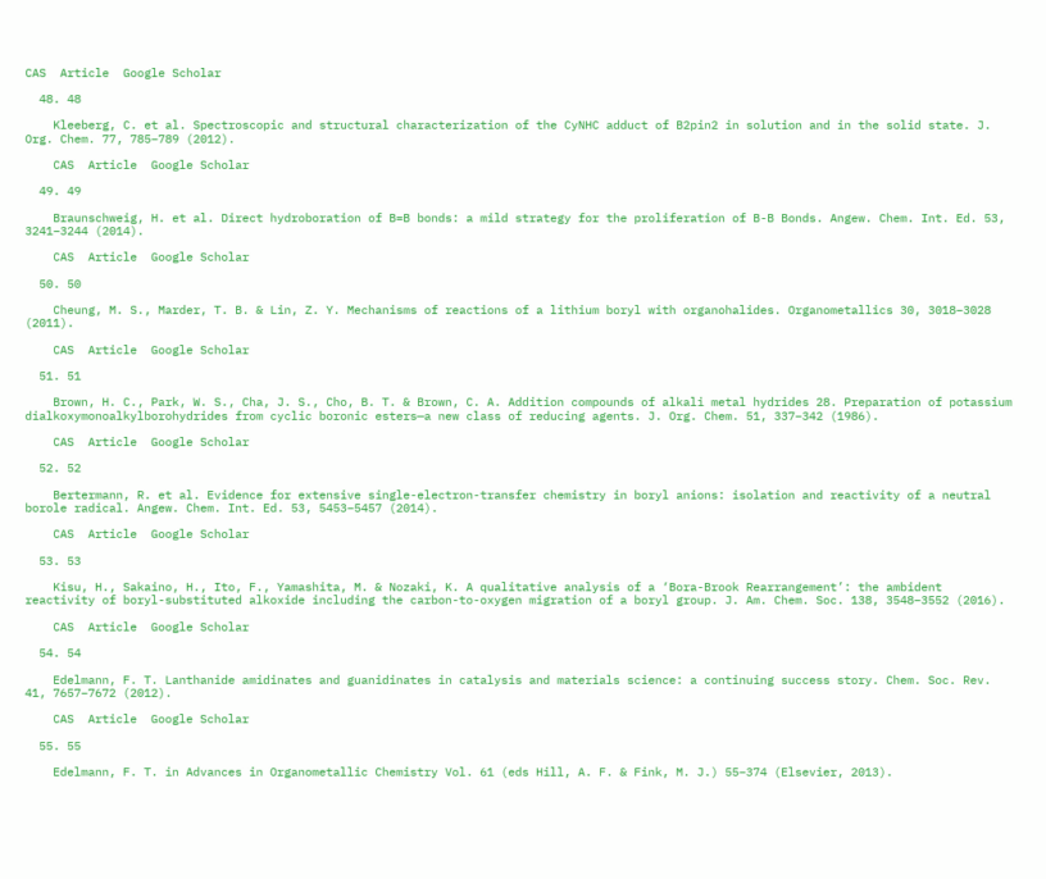CAS  Article  Google Scholar

  48. 48

    Kleeberg, C. et al. Spectroscopic and structural characterization of the CyNHC adduct of B2pin2 in solution and in the solid state. J. Org. Chem. 77, 785–789 (2012).

    CAS  Article  Google Scholar

  49. 49

    Braunschweig, H. et al. Direct hydroboration of B=B bonds: a mild strategy for the proliferation of B-B Bonds. Angew. Chem. Int. Ed. 53, 3241–3244 (2014).

    CAS  Article  Google Scholar

  50. 50

    Cheung, M. S., Marder, T. B. & Lin, Z. Y. Mechanisms of reactions of a lithium boryl with organohalides. Organometallics 30, 3018–3028 (2011).

    CAS  Article  Google Scholar

  51. 51

    Brown, H. C., Park, W. S., Cha, J. S., Cho, B. T. & Brown, C. A. Addition compounds of alkali metal hydrides 28. Preparation of potassium dialkoxymonoalkylborohydrides from cyclic boronic esters—a new class of reducing agents. J. Org. Chem. 51, 337–342 (1986).

    CAS  Article  Google Scholar

  52. 52

    Bertermann, R. et al. Evidence for extensive single-electron-transfer chemistry in boryl anions: isolation and reactivity of a neutral borole radical. Angew. Chem. Int. Ed. 53, 5453–5457 (2014).

    CAS  Article  Google Scholar

  53. 53

    Kisu, H., Sakaino, H., Ito, F., Yamashita, M. & Nozaki, K. A qualitative analysis of a ‘Bora-Brook Rearrangement’: the ambident reactivity of boryl-substituted alkoxide including the carbon-to-oxygen migration of a boryl group. J. Am. Chem. Soc. 138, 3548–3552 (2016).

    CAS  Article  Google Scholar

  54. 54

    Edelmann, F. T. Lanthanide amidinates and guanidinates in catalysis and materials science: a continuing success story. Chem. Soc. Rev. 41, 7657–7672 (2012).

    CAS  Article  Google Scholar

  55. 55

    Edelmann, F. T. in Advances in Organometallic Chemistry Vol. 61 (eds Hill, A. F. & Fink, M. J.) 55–374 (Elsevier, 2013).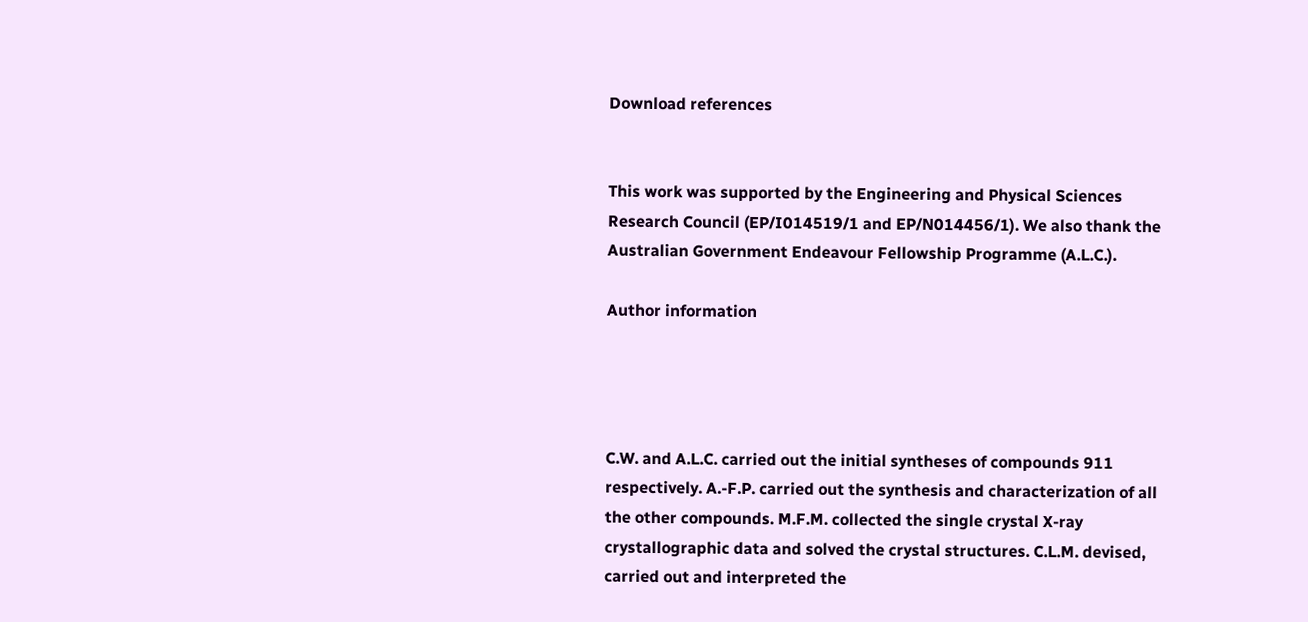Download references


This work was supported by the Engineering and Physical Sciences Research Council (EP/I014519/1 and EP/N014456/1). We also thank the Australian Government Endeavour Fellowship Programme (A.L.C.).

Author information




C.W. and A.L.C. carried out the initial syntheses of compounds 911 respectively. A.-F.P. carried out the synthesis and characterization of all the other compounds. M.F.M. collected the single crystal X-ray crystallographic data and solved the crystal structures. C.L.M. devised, carried out and interpreted the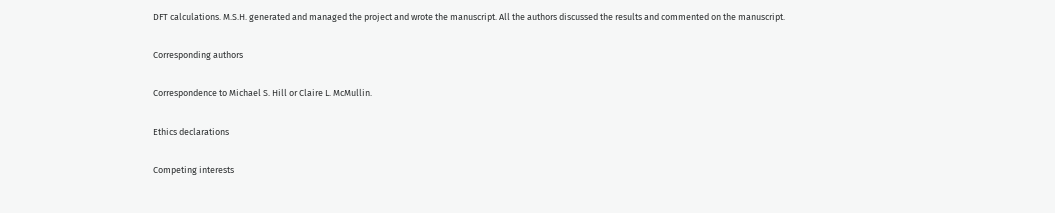DFT calculations. M.S.H. generated and managed the project and wrote the manuscript. All the authors discussed the results and commented on the manuscript.

Corresponding authors

Correspondence to Michael S. Hill or Claire L. McMullin.

Ethics declarations

Competing interests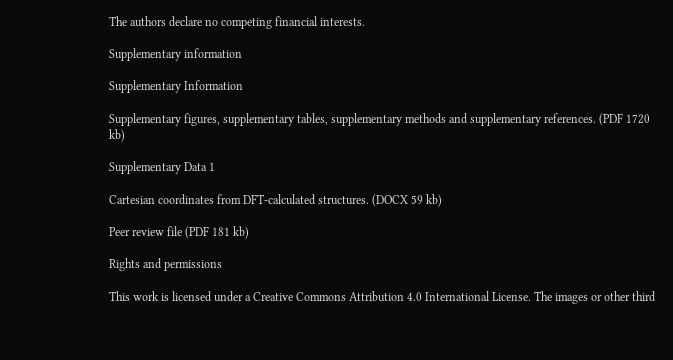The authors declare no competing financial interests.

Supplementary information

Supplementary Information

Supplementary figures, supplementary tables, supplementary methods and supplementary references. (PDF 1720 kb)

Supplementary Data 1

Cartesian coordinates from DFT-calculated structures. (DOCX 59 kb)

Peer review file (PDF 181 kb)

Rights and permissions

This work is licensed under a Creative Commons Attribution 4.0 International License. The images or other third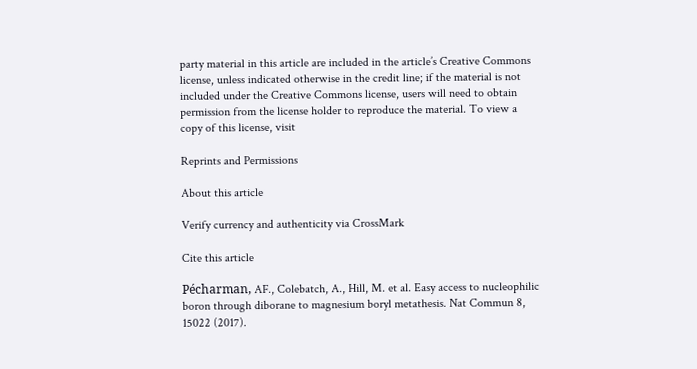party material in this article are included in the article’s Creative Commons license, unless indicated otherwise in the credit line; if the material is not included under the Creative Commons license, users will need to obtain permission from the license holder to reproduce the material. To view a copy of this license, visit

Reprints and Permissions

About this article

Verify currency and authenticity via CrossMark

Cite this article

Pécharman, AF., Colebatch, A., Hill, M. et al. Easy access to nucleophilic boron through diborane to magnesium boryl metathesis. Nat Commun 8, 15022 (2017).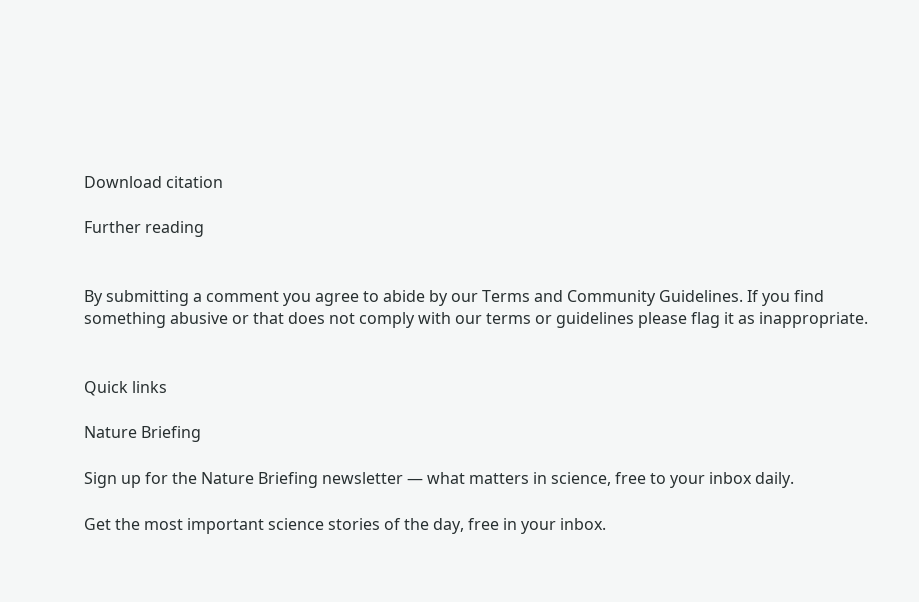Download citation

Further reading


By submitting a comment you agree to abide by our Terms and Community Guidelines. If you find something abusive or that does not comply with our terms or guidelines please flag it as inappropriate.


Quick links

Nature Briefing

Sign up for the Nature Briefing newsletter — what matters in science, free to your inbox daily.

Get the most important science stories of the day, free in your inbox.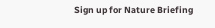Sign up for Nature Briefing